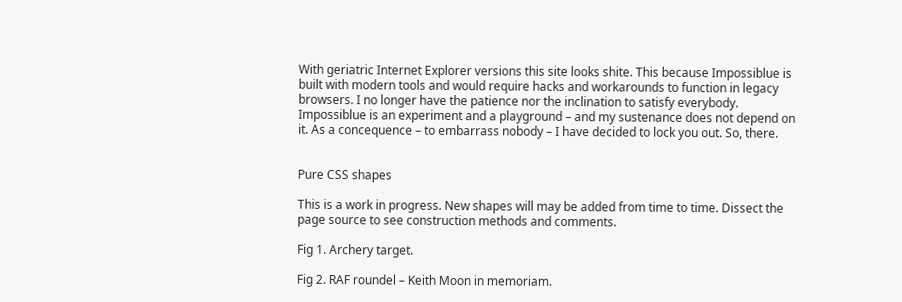With geriatric Internet Explorer versions this site looks shite. This because Impossiblue is built with modern tools and would require hacks and workarounds to function in legacy browsers. I no longer have the patience nor the inclination to satisfy everybody. Impossiblue is an experiment and a playground – and my sustenance does not depend on it. As a concequence – to embarrass nobody – I have decided to lock you out. So, there.


Pure CSS shapes

This is a work in progress. New shapes will may be added from time to time. Dissect the page source to see construction methods and comments.

Fig 1. Archery target.

Fig 2. RAF roundel – Keith Moon in memoriam.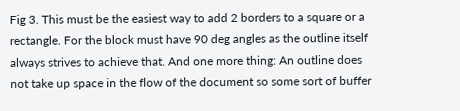Fig 3. This must be the easiest way to add 2 borders to a square or a rectangle. For the block must have 90 deg angles as the outline itself always strives to achieve that. And one more thing: An outline does not take up space in the flow of the document so some sort of buffer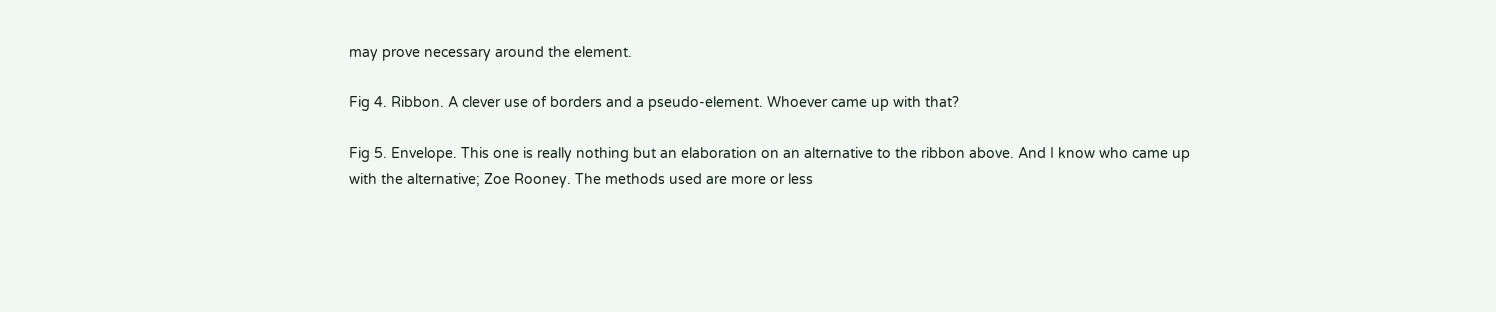may prove necessary around the element.

Fig 4. Ribbon. A clever use of borders and a pseudo-element. Whoever came up with that?

Fig 5. Envelope. This one is really nothing but an elaboration on an alternative to the ribbon above. And I know who came up with the alternative; Zoe Rooney. The methods used are more or less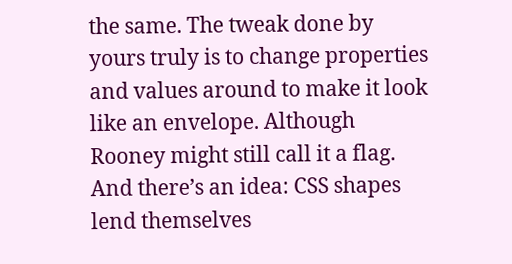the same. The tweak done by yours truly is to change properties and values around to make it look like an envelope. Although Rooney might still call it a flag. And there’s an idea: CSS shapes lend themselves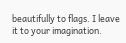beautifully to flags. I leave it to your imagination.